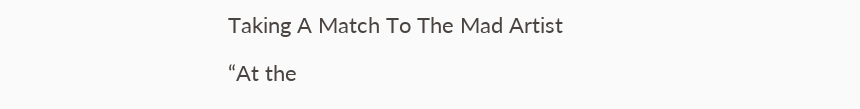Taking A Match To The Mad Artist

“At the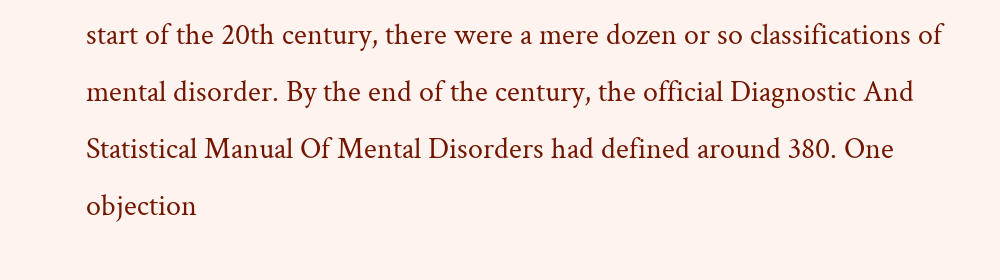start of the 20th century, there were a mere dozen or so classifications of mental disorder. By the end of the century, the official Diagnostic And Statistical Manual Of Mental Disorders had defined around 380. One objection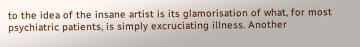to the idea of the insane artist is its glamorisation of what, for most psychiatric patients, is simply excruciating illness. Another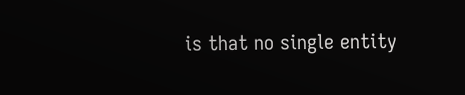is that no single entity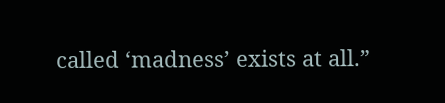called ‘madness’ exists at all.”